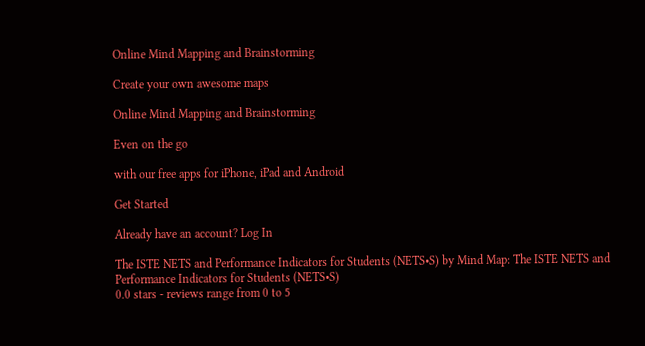Online Mind Mapping and Brainstorming

Create your own awesome maps

Online Mind Mapping and Brainstorming

Even on the go

with our free apps for iPhone, iPad and Android

Get Started

Already have an account? Log In

The ISTE NETS and Performance Indicators for Students (NETS•S) by Mind Map: The ISTE NETS and Performance Indicators for Students (NETS•S)
0.0 stars - reviews range from 0 to 5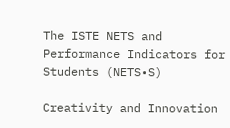The ISTE NETS and Performance Indicators for Students (NETS•S)

Creativity and Innovation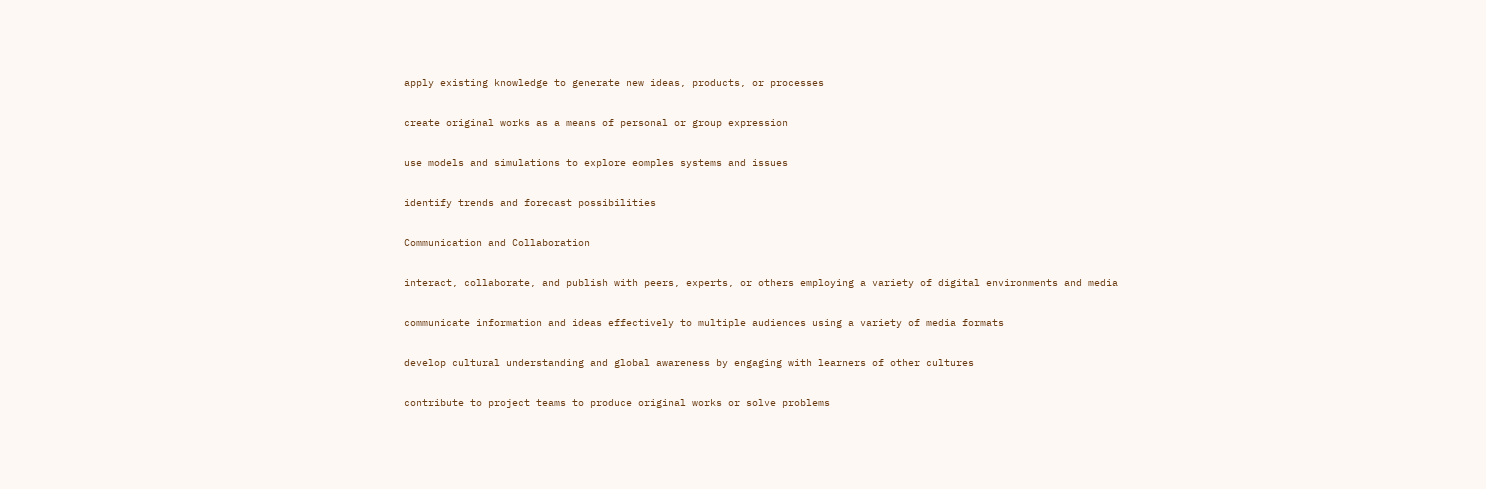apply existing knowledge to generate new ideas, products, or processes

create original works as a means of personal or group expression

use models and simulations to explore eomples systems and issues

identify trends and forecast possibilities

Communication and Collaboration

interact, collaborate, and publish with peers, experts, or others employing a variety of digital environments and media

communicate information and ideas effectively to multiple audiences using a variety of media formats

develop cultural understanding and global awareness by engaging with learners of other cultures

contribute to project teams to produce original works or solve problems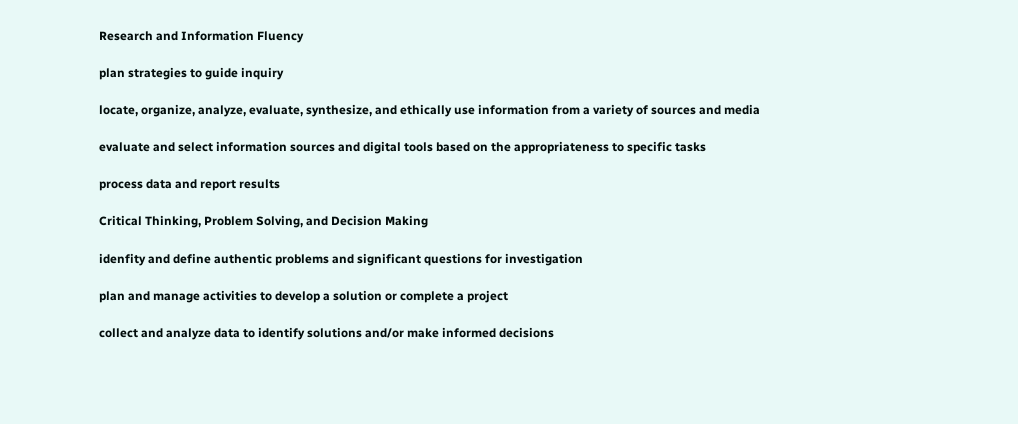Research and Information Fluency

plan strategies to guide inquiry

locate, organize, analyze, evaluate, synthesize, and ethically use information from a variety of sources and media

evaluate and select information sources and digital tools based on the appropriateness to specific tasks

process data and report results

Critical Thinking, Problem Solving, and Decision Making

idenfity and define authentic problems and significant questions for investigation

plan and manage activities to develop a solution or complete a project

collect and analyze data to identify solutions and/or make informed decisions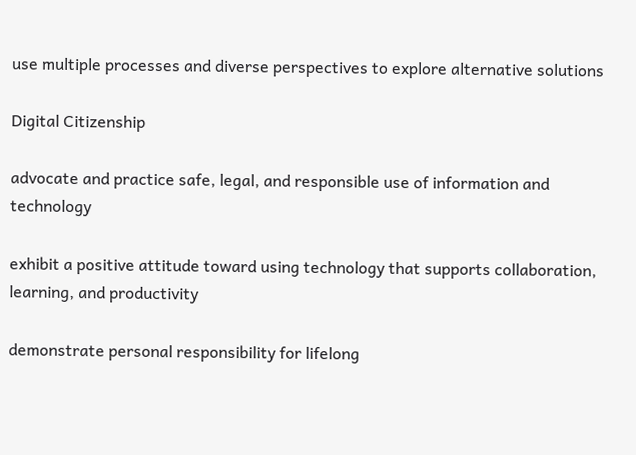use multiple processes and diverse perspectives to explore alternative solutions

Digital Citizenship

advocate and practice safe, legal, and responsible use of information and technology

exhibit a positive attitude toward using technology that supports collaboration, learning, and productivity

demonstrate personal responsibility for lifelong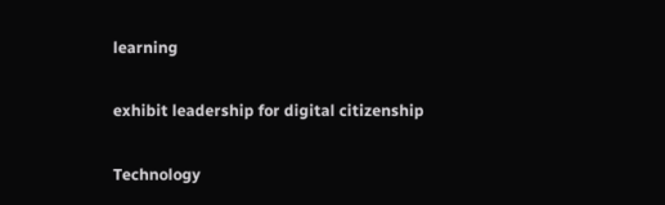learning

exhibit leadership for digital citizenship

Technology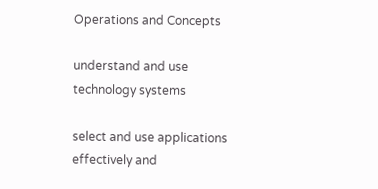Operations and Concepts

understand and use technology systems

select and use applications effectively and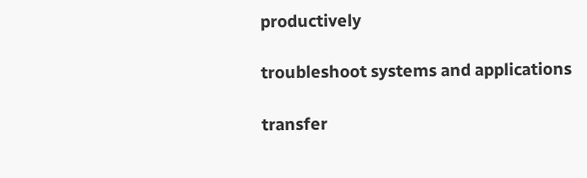productively

troubleshoot systems and applications

transfer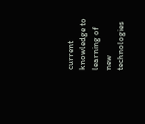current knowledge to learning of new technologies